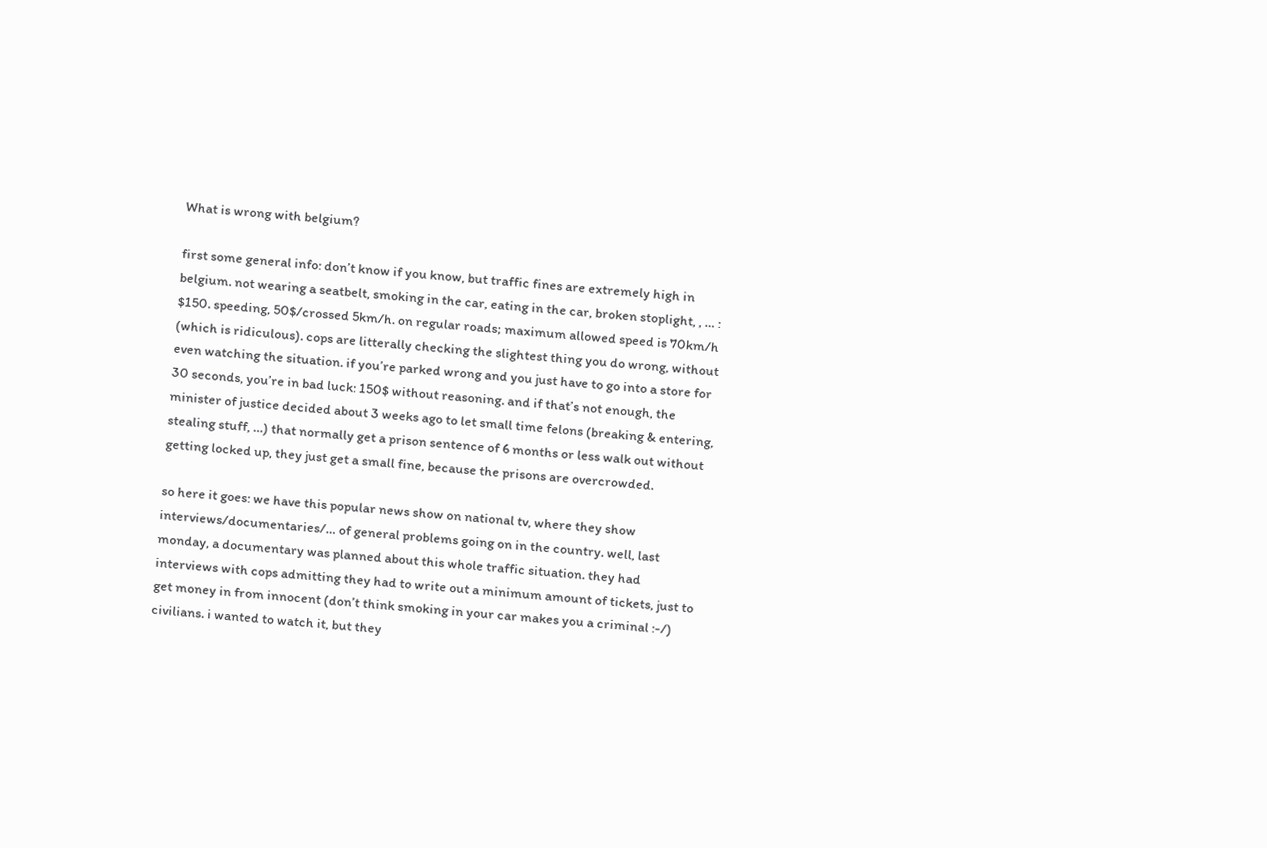What is wrong with belgium?

first some general info: don’t know if you know, but traffic fines are extremely high in belgium. not wearing a seatbelt, smoking in the car, eating in the car, broken stoplight, , … : $150. speeding, 50$/crossed 5km/h. on regular roads; maximum allowed speed is 70km/h (which is ridiculous). cops are litterally checking the slightest thing you do wrong, without even watching the situation. if you’re parked wrong and you just have to go into a store for 30 seconds, you’re in bad luck: 150$ without reasoning. and if that’s not enough, the minister of justice decided about 3 weeks ago to let small time felons (breaking & entering, stealing stuff, …) that normally get a prison sentence of 6 months or less walk out without getting locked up, they just get a small fine, because the prisons are overcrowded.

so here it goes: we have this popular news show on national tv, where they show interviews/documentaries/… of general problems going on in the country. well, last monday, a documentary was planned about this whole traffic situation. they had interviews with cops admitting they had to write out a minimum amount of tickets, just to get money in from innocent (don’t think smoking in your car makes you a criminal :-/) civilians. i wanted to watch it, but they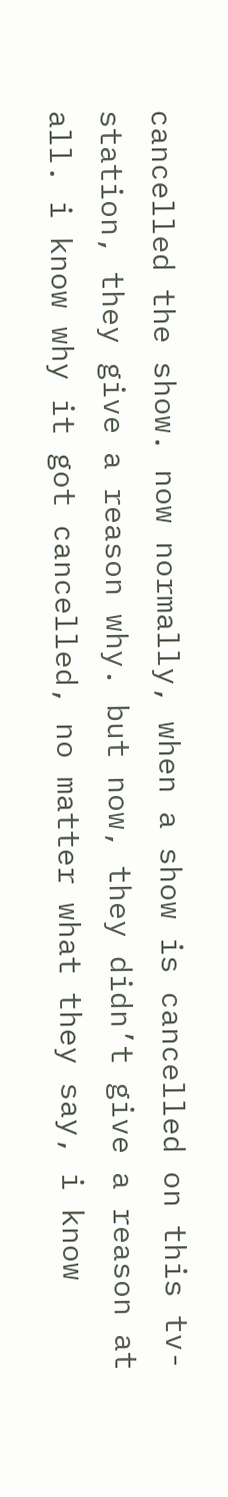cancelled the show. now normally, when a show is cancelled on this tv-station, they give a reason why. but now, they didn’t give a reason at all. i know why it got cancelled, no matter what they say, i know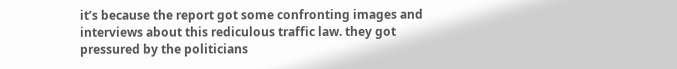it’s because the report got some confronting images and interviews about this rediculous traffic law. they got pressured by the politicians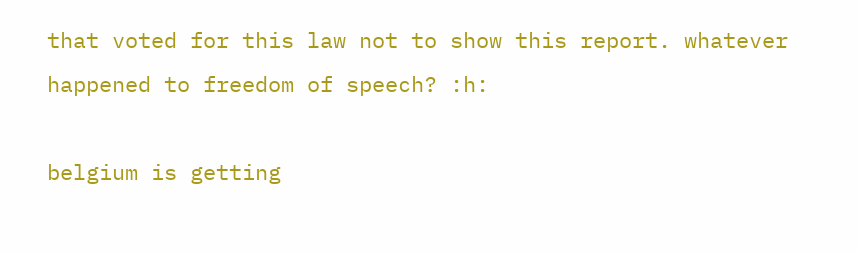that voted for this law not to show this report. whatever happened to freedom of speech? :h:

belgium is getting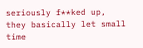seriously f**ked up, they basically let small time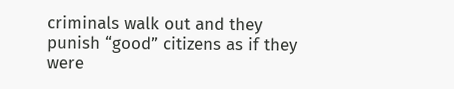criminals walk out and they punish “good” citizens as if they were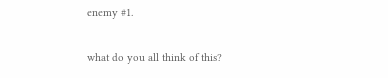enemy #1.

what do you all think of this?